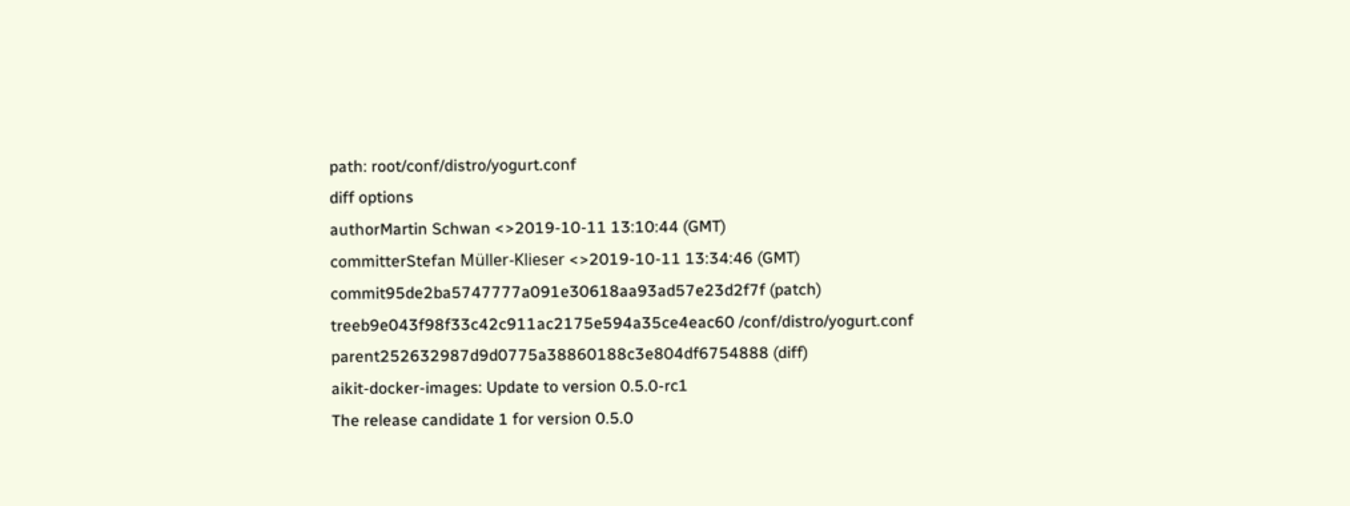path: root/conf/distro/yogurt.conf
diff options
authorMartin Schwan <>2019-10-11 13:10:44 (GMT)
committerStefan Müller-Klieser <>2019-10-11 13:34:46 (GMT)
commit95de2ba5747777a091e30618aa93ad57e23d2f7f (patch)
treeb9e043f98f33c42c911ac2175e594a35ce4eac60 /conf/distro/yogurt.conf
parent252632987d9d0775a38860188c3e804df6754888 (diff)
aikit-docker-images: Update to version 0.5.0-rc1
The release candidate 1 for version 0.5.0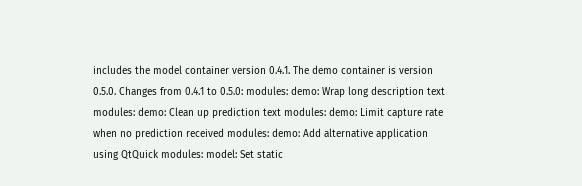includes the model container version 0.4.1. The demo container is version 0.5.0. Changes from 0.4.1 to 0.5.0: modules: demo: Wrap long description text modules: demo: Clean up prediction text modules: demo: Limit capture rate when no prediction received modules: demo: Add alternative application using QtQuick modules: model: Set static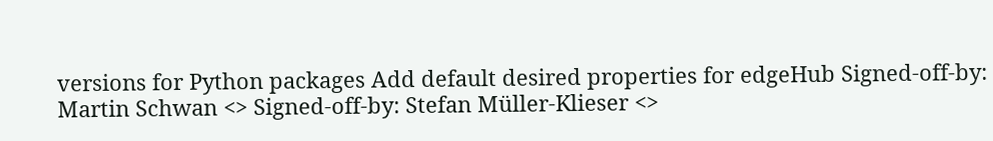versions for Python packages Add default desired properties for edgeHub Signed-off-by: Martin Schwan <> Signed-off-by: Stefan Müller-Klieser <>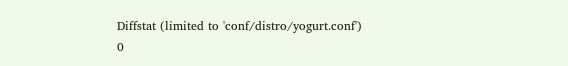Diffstat (limited to 'conf/distro/yogurt.conf')
0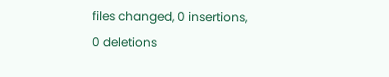files changed, 0 insertions, 0 deletions